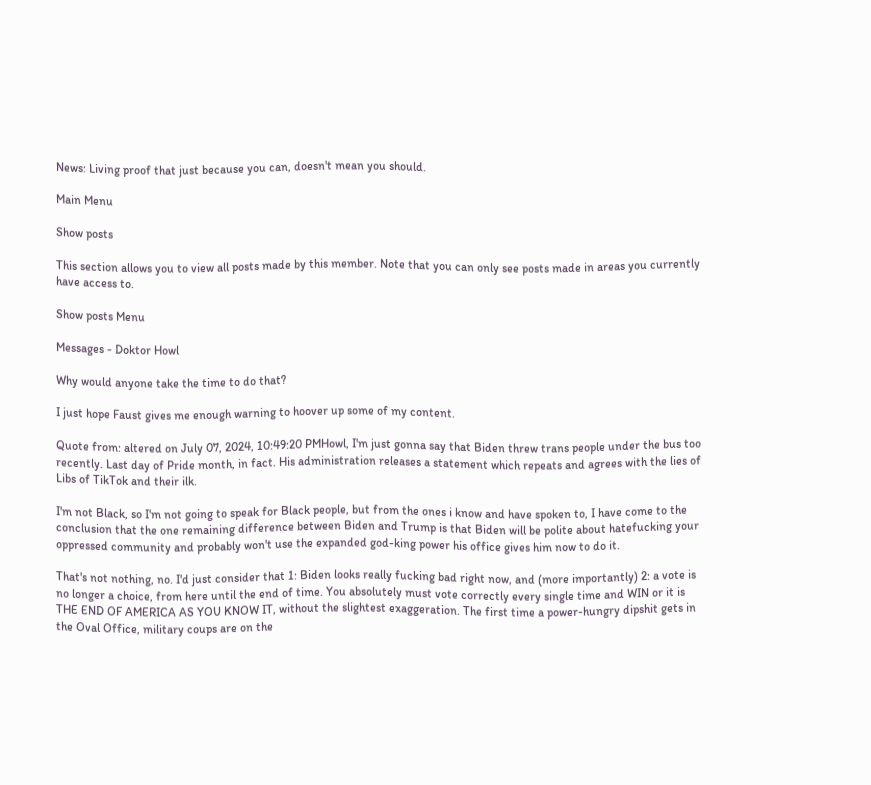News: Living proof that just because you can, doesn't mean you should.

Main Menu

Show posts

This section allows you to view all posts made by this member. Note that you can only see posts made in areas you currently have access to.

Show posts Menu

Messages - Doktor Howl

Why would anyone take the time to do that?

I just hope Faust gives me enough warning to hoover up some of my content.

Quote from: altered on July 07, 2024, 10:49:20 PMHowl, I'm just gonna say that Biden threw trans people under the bus too recently. Last day of Pride month, in fact. His administration releases a statement which repeats and agrees with the lies of Libs of TikTok and their ilk.

I'm not Black, so I'm not going to speak for Black people, but from the ones i know and have spoken to, I have come to the conclusion that the one remaining difference between Biden and Trump is that Biden will be polite about hatefucking your oppressed community and probably won't use the expanded god-king power his office gives him now to do it.

That's not nothing, no. I'd just consider that 1: Biden looks really fucking bad right now, and (more importantly) 2: a vote is no longer a choice, from here until the end of time. You absolutely must vote correctly every single time and WIN or it is THE END OF AMERICA AS YOU KNOW IT, without the slightest exaggeration. The first time a power-hungry dipshit gets in the Oval Office, military coups are on the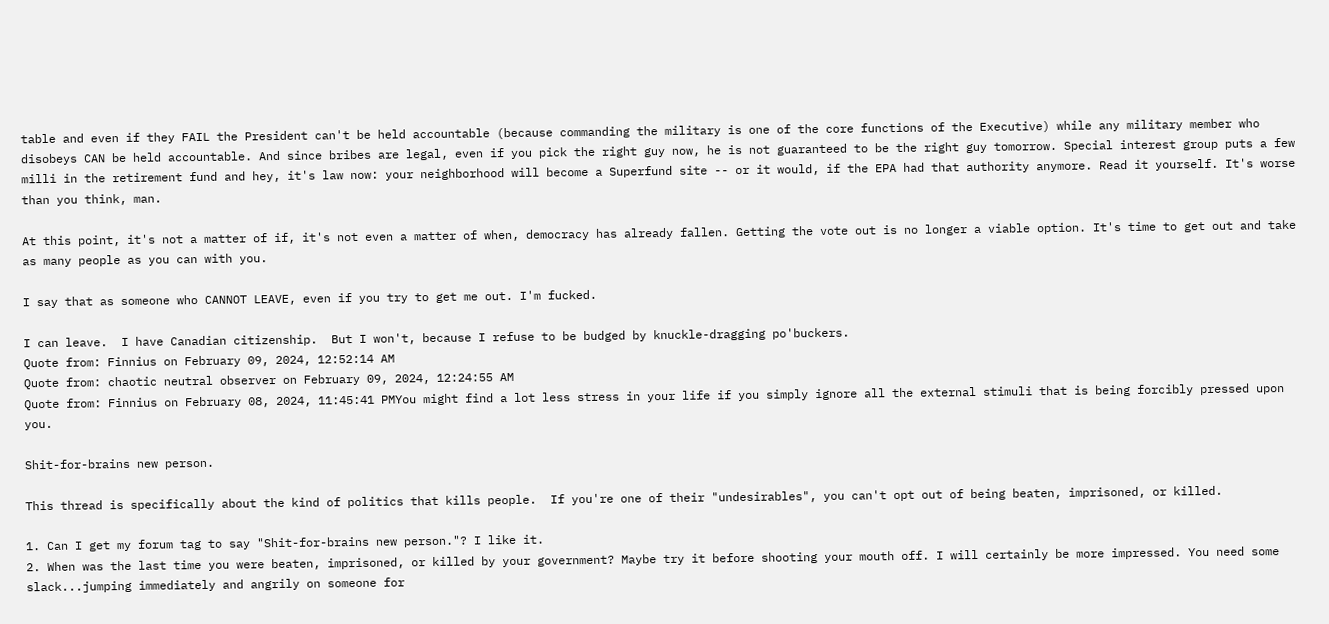table and even if they FAIL the President can't be held accountable (because commanding the military is one of the core functions of the Executive) while any military member who disobeys CAN be held accountable. And since bribes are legal, even if you pick the right guy now, he is not guaranteed to be the right guy tomorrow. Special interest group puts a few milli in the retirement fund and hey, it's law now: your neighborhood will become a Superfund site -- or it would, if the EPA had that authority anymore. Read it yourself. It's worse than you think, man.

At this point, it's not a matter of if, it's not even a matter of when, democracy has already fallen. Getting the vote out is no longer a viable option. It's time to get out and take as many people as you can with you.

I say that as someone who CANNOT LEAVE, even if you try to get me out. I'm fucked.

I can leave.  I have Canadian citizenship.  But I won't, because I refuse to be budged by knuckle-dragging po'buckers.
Quote from: Finnius on February 09, 2024, 12:52:14 AM
Quote from: chaotic neutral observer on February 09, 2024, 12:24:55 AM
Quote from: Finnius on February 08, 2024, 11:45:41 PMYou might find a lot less stress in your life if you simply ignore all the external stimuli that is being forcibly pressed upon you.

Shit-for-brains new person.

This thread is specifically about the kind of politics that kills people.  If you're one of their "undesirables", you can't opt out of being beaten, imprisoned, or killed.

1. Can I get my forum tag to say "Shit-for-brains new person."? I like it.
2. When was the last time you were beaten, imprisoned, or killed by your government? Maybe try it before shooting your mouth off. I will certainly be more impressed. You need some slack...jumping immediately and angrily on someone for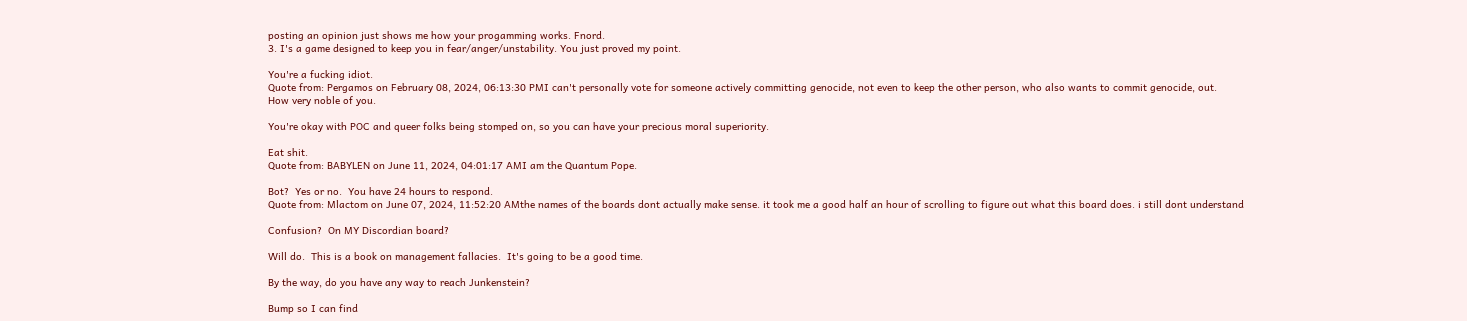posting an opinion just shows me how your progamming works. Fnord.
3. I's a game designed to keep you in fear/anger/unstability. You just proved my point.

You're a fucking idiot.
Quote from: Pergamos on February 08, 2024, 06:13:30 PMI can't personally vote for someone actively committing genocide, not even to keep the other person, who also wants to commit genocide, out.
How very noble of you.

You're okay with POC and queer folks being stomped on, so you can have your precious moral superiority.

Eat shit.
Quote from: BABYLEN on June 11, 2024, 04:01:17 AMI am the Quantum Pope.

Bot?  Yes or no.  You have 24 hours to respond.
Quote from: Mlactom on June 07, 2024, 11:52:20 AMthe names of the boards dont actually make sense. it took me a good half an hour of scrolling to figure out what this board does. i still dont understand

Confusion?  On MY Discordian board?

Will do.  This is a book on management fallacies.  It's going to be a good time.

By the way, do you have any way to reach Junkenstein?

Bump so I can find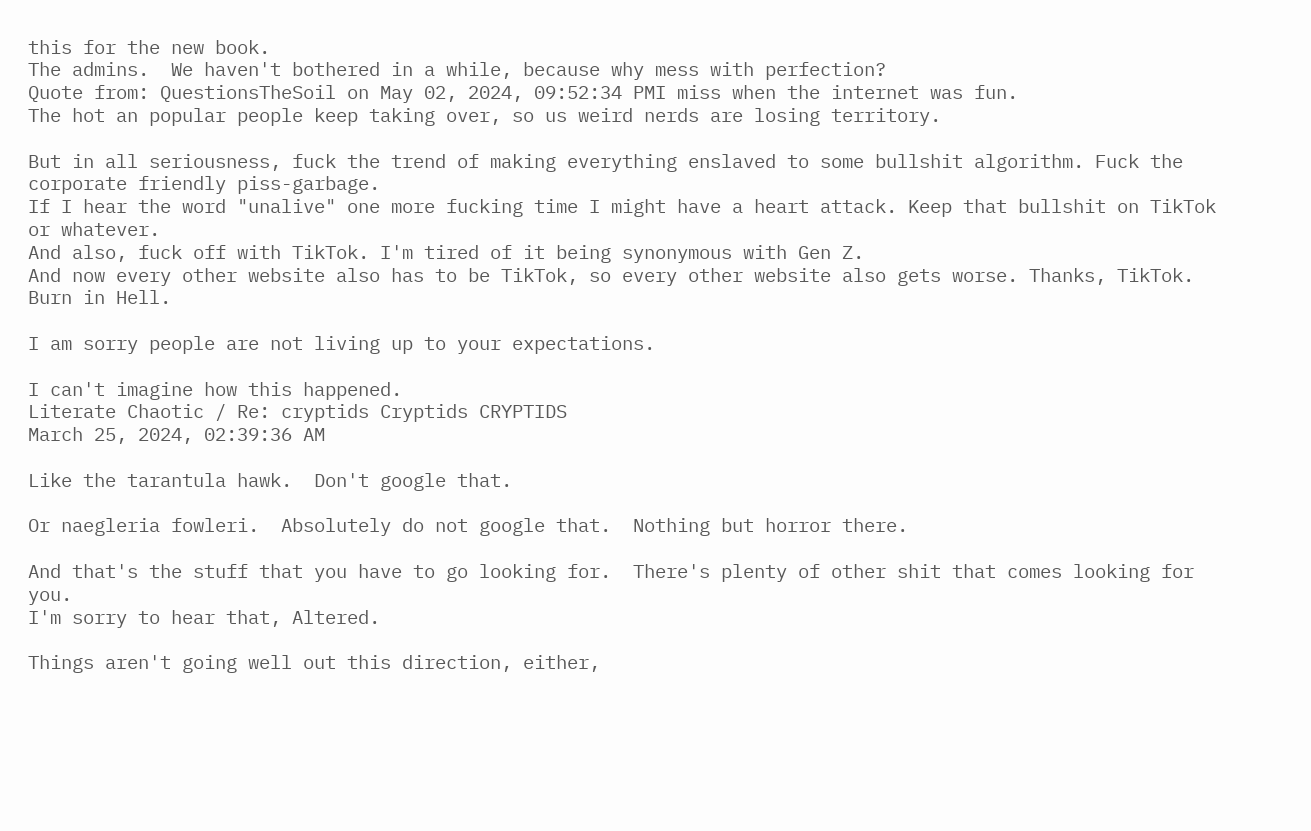this for the new book.
The admins.  We haven't bothered in a while, because why mess with perfection?
Quote from: QuestionsTheSoil on May 02, 2024, 09:52:34 PMI miss when the internet was fun.
The hot an popular people keep taking over, so us weird nerds are losing territory.

But in all seriousness, fuck the trend of making everything enslaved to some bullshit algorithm. Fuck the corporate friendly piss-garbage.
If I hear the word "unalive" one more fucking time I might have a heart attack. Keep that bullshit on TikTok or whatever.
And also, fuck off with TikTok. I'm tired of it being synonymous with Gen Z.
And now every other website also has to be TikTok, so every other website also gets worse. Thanks, TikTok. Burn in Hell.

I am sorry people are not living up to your expectations.

I can't imagine how this happened.
Literate Chaotic / Re: cryptids Cryptids CRYPTIDS
March 25, 2024, 02:39:36 AM

Like the tarantula hawk.  Don't google that.

Or naegleria fowleri.  Absolutely do not google that.  Nothing but horror there.

And that's the stuff that you have to go looking for.  There's plenty of other shit that comes looking for you.
I'm sorry to hear that, Altered.

Things aren't going well out this direction, either,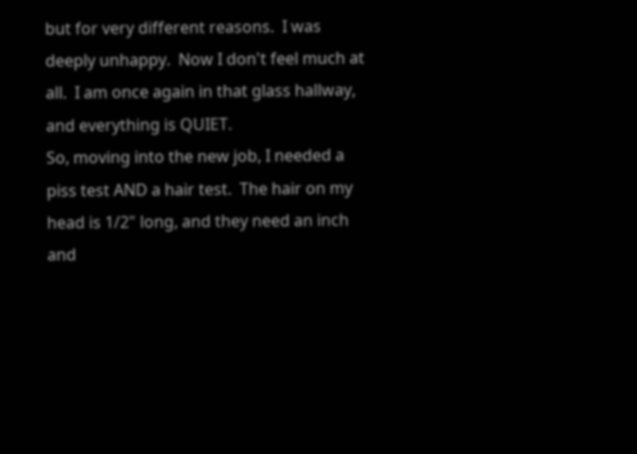but for very different reasons.  I was deeply unhappy.  Now I don't feel much at all.  I am once again in that glass hallway, and everything is QUIET.
So, moving into the new job, I needed a piss test AND a hair test.  The hair on my head is 1/2" long, and they need an inch and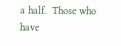a half.  Those who have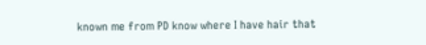known me from PD know where I have hair that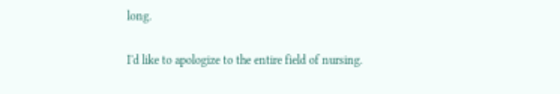long.

I'd like to apologize to the entire field of nursing.